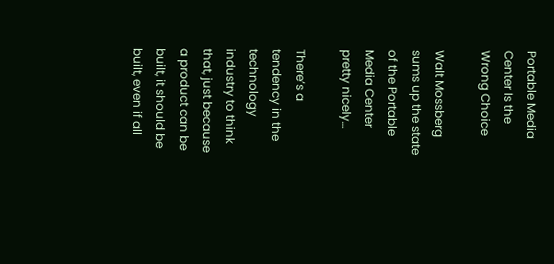Portable Media Center Is the Wrong Choice

Walt Mossberg sums up the state of the Portable Media Center pretty nicely…

There’s a tendency in the technology industry to think that, just because a product can be built, it should be built, even if all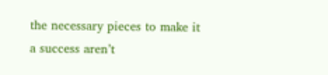the necessary pieces to make it a success aren’t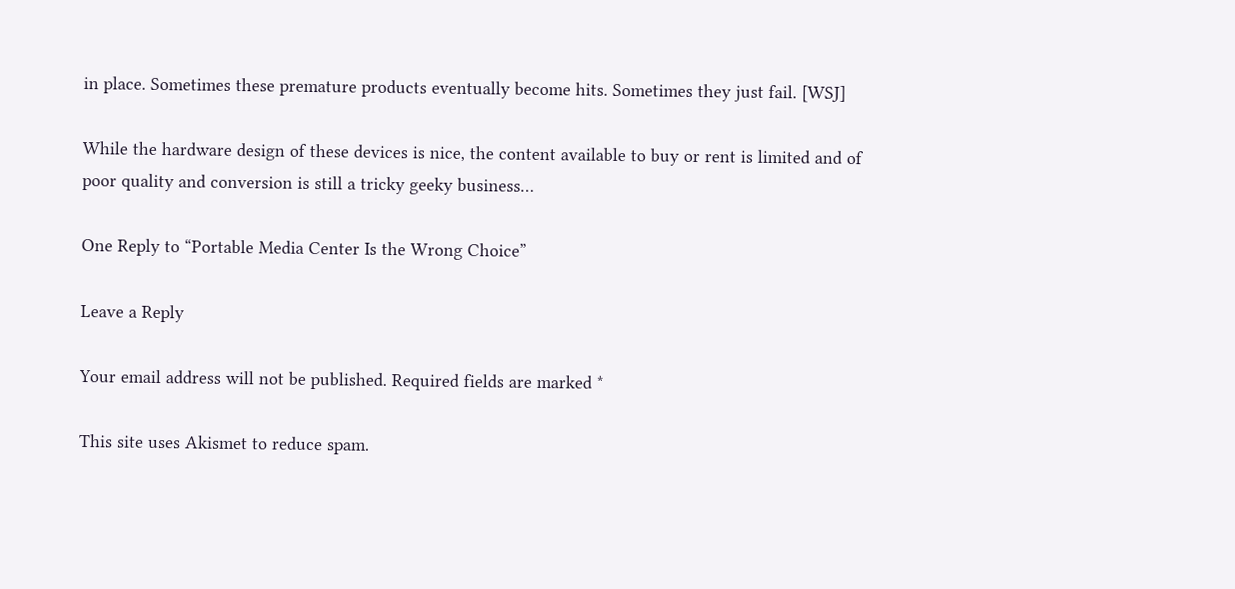in place. Sometimes these premature products eventually become hits. Sometimes they just fail. [WSJ]

While the hardware design of these devices is nice, the content available to buy or rent is limited and of poor quality and conversion is still a tricky geeky business…

One Reply to “Portable Media Center Is the Wrong Choice”

Leave a Reply

Your email address will not be published. Required fields are marked *

This site uses Akismet to reduce spam.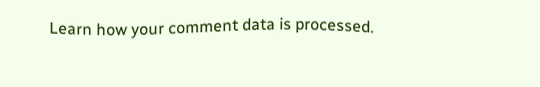Learn how your comment data is processed.